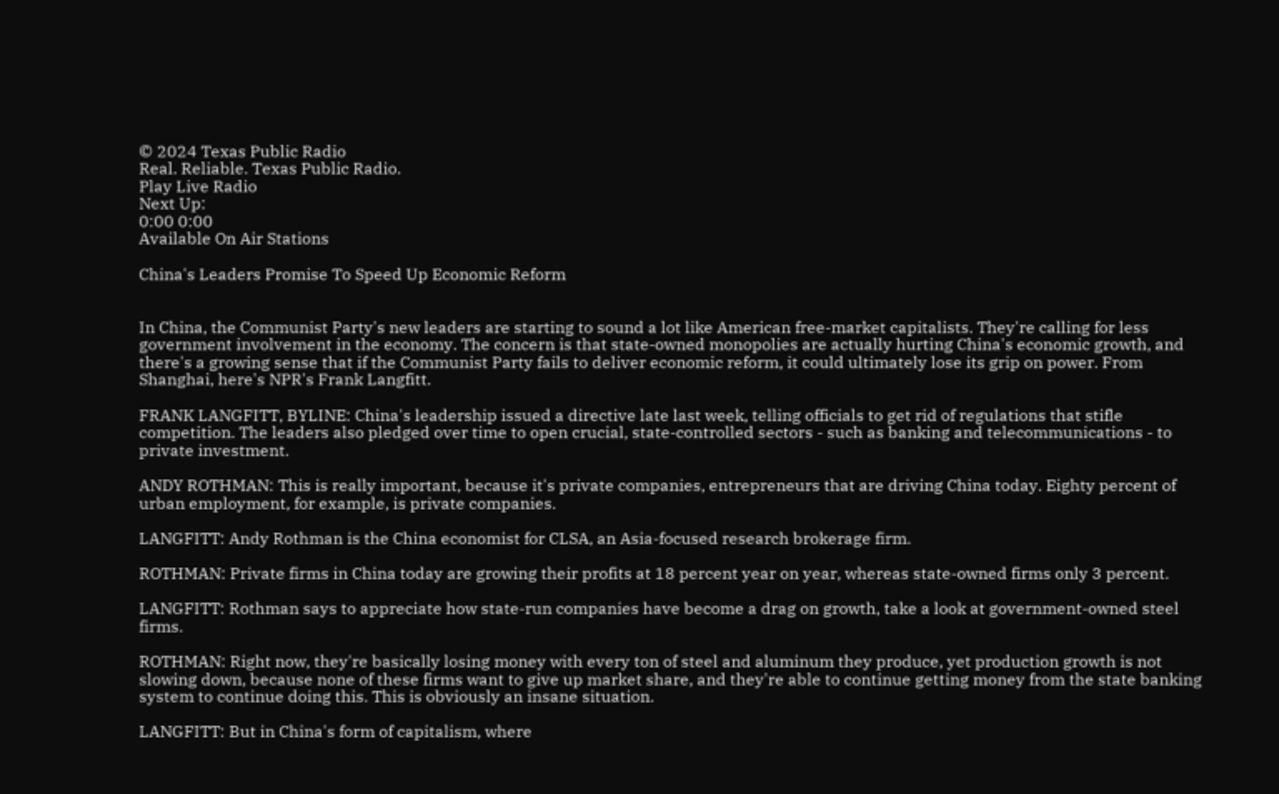© 2024 Texas Public Radio
Real. Reliable. Texas Public Radio.
Play Live Radio
Next Up:
0:00 0:00
Available On Air Stations

China's Leaders Promise To Speed Up Economic Reform


In China, the Communist Party's new leaders are starting to sound a lot like American free-market capitalists. They're calling for less government involvement in the economy. The concern is that state-owned monopolies are actually hurting China's economic growth, and there's a growing sense that if the Communist Party fails to deliver economic reform, it could ultimately lose its grip on power. From Shanghai, here's NPR's Frank Langfitt.

FRANK LANGFITT, BYLINE: China's leadership issued a directive late last week, telling officials to get rid of regulations that stifle competition. The leaders also pledged over time to open crucial, state-controlled sectors - such as banking and telecommunications - to private investment.

ANDY ROTHMAN: This is really important, because it's private companies, entrepreneurs that are driving China today. Eighty percent of urban employment, for example, is private companies.

LANGFITT: Andy Rothman is the China economist for CLSA, an Asia-focused research brokerage firm.

ROTHMAN: Private firms in China today are growing their profits at 18 percent year on year, whereas state-owned firms only 3 percent.

LANGFITT: Rothman says to appreciate how state-run companies have become a drag on growth, take a look at government-owned steel firms.

ROTHMAN: Right now, they're basically losing money with every ton of steel and aluminum they produce, yet production growth is not slowing down, because none of these firms want to give up market share, and they're able to continue getting money from the state banking system to continue doing this. This is obviously an insane situation.

LANGFITT: But in China's form of capitalism, where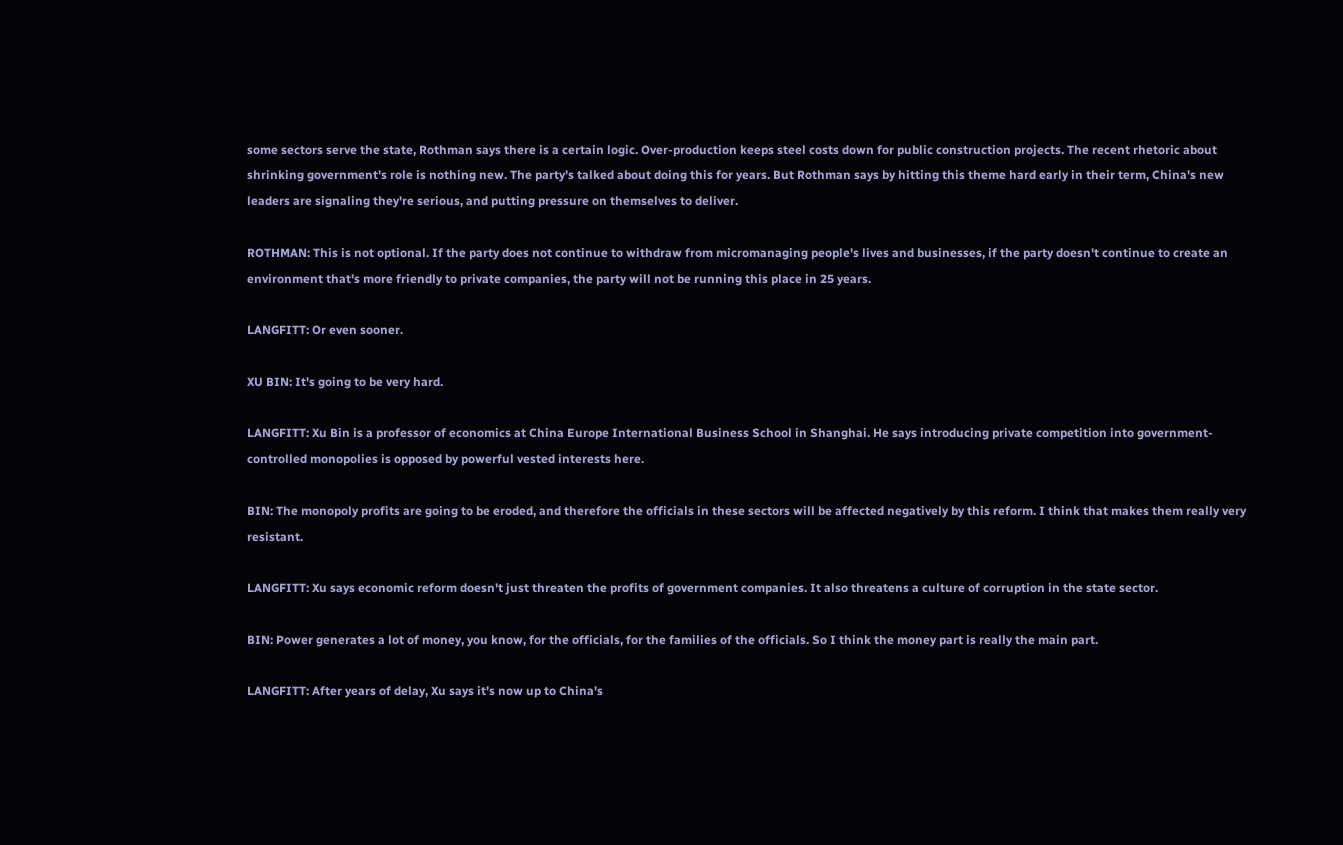some sectors serve the state, Rothman says there is a certain logic. Over-production keeps steel costs down for public construction projects. The recent rhetoric about shrinking government's role is nothing new. The party's talked about doing this for years. But Rothman says by hitting this theme hard early in their term, China's new leaders are signaling they're serious, and putting pressure on themselves to deliver.

ROTHMAN: This is not optional. If the party does not continue to withdraw from micromanaging people's lives and businesses, if the party doesn't continue to create an environment that's more friendly to private companies, the party will not be running this place in 25 years.

LANGFITT: Or even sooner.

XU BIN: It's going to be very hard.

LANGFITT: Xu Bin is a professor of economics at China Europe International Business School in Shanghai. He says introducing private competition into government-controlled monopolies is opposed by powerful vested interests here.

BIN: The monopoly profits are going to be eroded, and therefore the officials in these sectors will be affected negatively by this reform. I think that makes them really very resistant.

LANGFITT: Xu says economic reform doesn't just threaten the profits of government companies. It also threatens a culture of corruption in the state sector.

BIN: Power generates a lot of money, you know, for the officials, for the families of the officials. So I think the money part is really the main part.

LANGFITT: After years of delay, Xu says it's now up to China's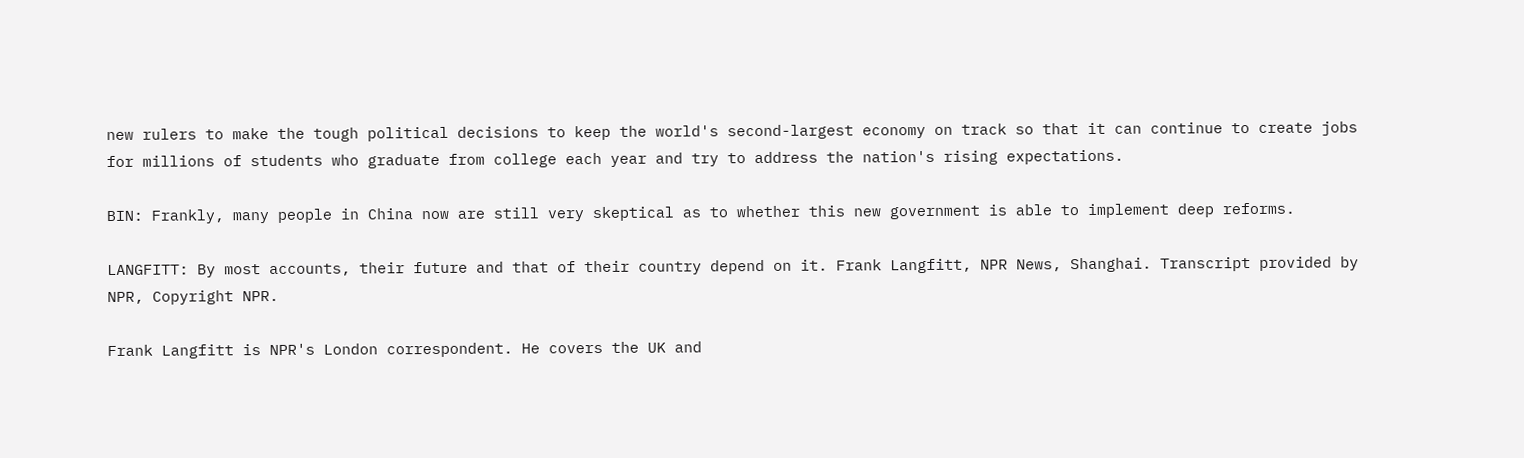new rulers to make the tough political decisions to keep the world's second-largest economy on track so that it can continue to create jobs for millions of students who graduate from college each year and try to address the nation's rising expectations.

BIN: Frankly, many people in China now are still very skeptical as to whether this new government is able to implement deep reforms.

LANGFITT: By most accounts, their future and that of their country depend on it. Frank Langfitt, NPR News, Shanghai. Transcript provided by NPR, Copyright NPR.

Frank Langfitt is NPR's London correspondent. He covers the UK and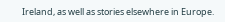Ireland, as well as stories elsewhere in Europe.